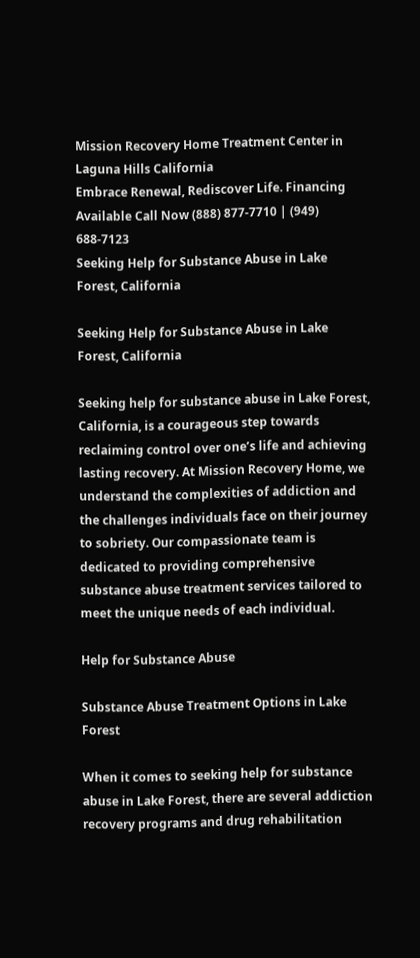Mission Recovery Home Treatment Center in Laguna Hills California
Embrace Renewal, Rediscover Life. Financing Available Call Now (888) 877-7710 | (949) 688-7123
Seeking Help for Substance Abuse in Lake Forest, California

Seeking Help for Substance Abuse in Lake Forest, California

Seeking help for substance abuse in Lake Forest, California, is a courageous step towards reclaiming control over one’s life and achieving lasting recovery. At Mission Recovery Home, we understand the complexities of addiction and the challenges individuals face on their journey to sobriety. Our compassionate team is dedicated to providing comprehensive substance abuse treatment services tailored to meet the unique needs of each individual.

Help for Substance Abuse

Substance Abuse Treatment Options in Lake Forest

When it comes to seeking help for substance abuse in Lake Forest, there are several addiction recovery programs and drug rehabilitation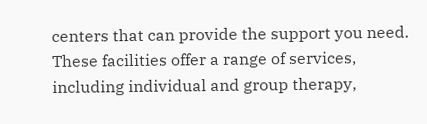centers that can provide the support you need. These facilities offer a range of services, including individual and group therapy,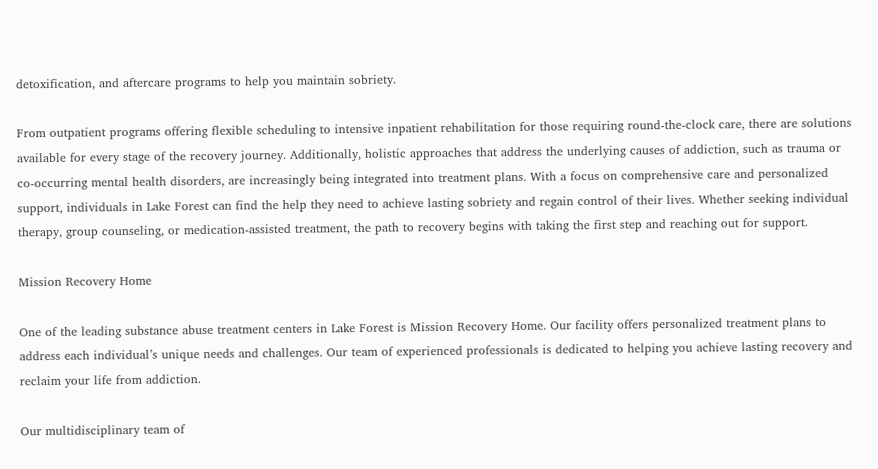detoxification, and aftercare programs to help you maintain sobriety.

From outpatient programs offering flexible scheduling to intensive inpatient rehabilitation for those requiring round-the-clock care, there are solutions available for every stage of the recovery journey. Additionally, holistic approaches that address the underlying causes of addiction, such as trauma or co-occurring mental health disorders, are increasingly being integrated into treatment plans. With a focus on comprehensive care and personalized support, individuals in Lake Forest can find the help they need to achieve lasting sobriety and regain control of their lives. Whether seeking individual therapy, group counseling, or medication-assisted treatment, the path to recovery begins with taking the first step and reaching out for support.

Mission Recovery Home

One of the leading substance abuse treatment centers in Lake Forest is Mission Recovery Home. Our facility offers personalized treatment plans to address each individual’s unique needs and challenges. Our team of experienced professionals is dedicated to helping you achieve lasting recovery and reclaim your life from addiction.

Our multidisciplinary team of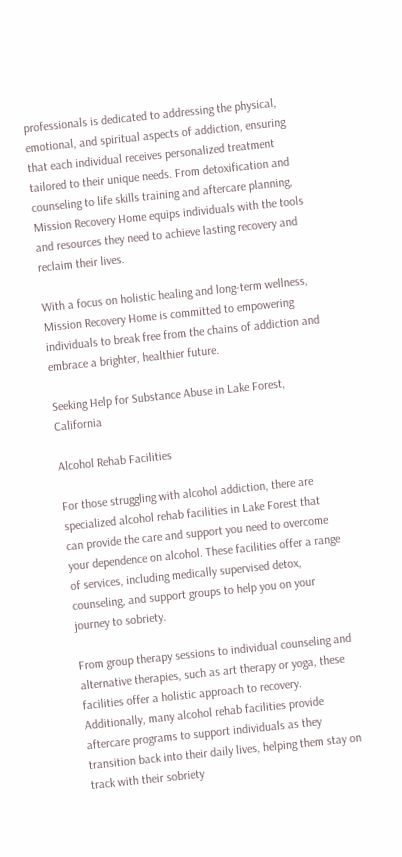professionals is dedicated to addressing the physical, emotional, and spiritual aspects of addiction, ensuring that each individual receives personalized treatment tailored to their unique needs. From detoxification and counseling to life skills training and aftercare planning, Mission Recovery Home equips individuals with the tools and resources they need to achieve lasting recovery and reclaim their lives.

With a focus on holistic healing and long-term wellness, Mission Recovery Home is committed to empowering individuals to break free from the chains of addiction and embrace a brighter, healthier future.

Seeking Help for Substance Abuse in Lake Forest, California

Alcohol Rehab Facilities

For those struggling with alcohol addiction, there are specialized alcohol rehab facilities in Lake Forest that can provide the care and support you need to overcome your dependence on alcohol. These facilities offer a range of services, including medically supervised detox, counseling, and support groups to help you on your journey to sobriety.

From group therapy sessions to individual counseling and alternative therapies, such as art therapy or yoga, these facilities offer a holistic approach to recovery. Additionally, many alcohol rehab facilities provide aftercare programs to support individuals as they transition back into their daily lives, helping them stay on track with their sobriety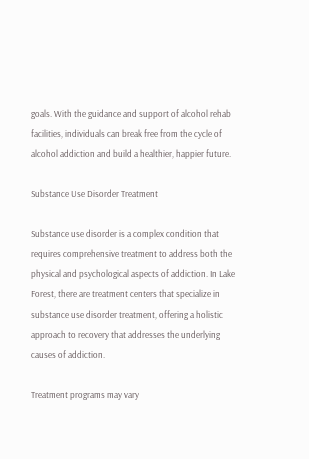goals. With the guidance and support of alcohol rehab facilities, individuals can break free from the cycle of alcohol addiction and build a healthier, happier future.

Substance Use Disorder Treatment

Substance use disorder is a complex condition that requires comprehensive treatment to address both the physical and psychological aspects of addiction. In Lake Forest, there are treatment centers that specialize in substance use disorder treatment, offering a holistic approach to recovery that addresses the underlying causes of addiction.

Treatment programs may vary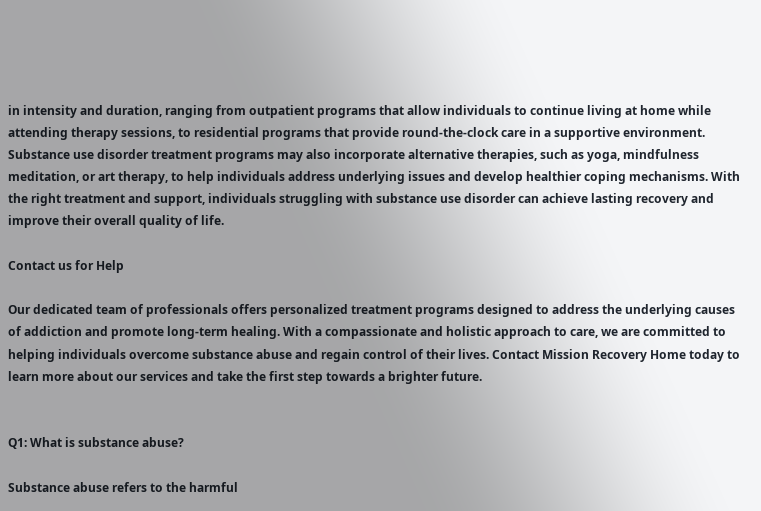in intensity and duration, ranging from outpatient programs that allow individuals to continue living at home while attending therapy sessions, to residential programs that provide round-the-clock care in a supportive environment. Substance use disorder treatment programs may also incorporate alternative therapies, such as yoga, mindfulness meditation, or art therapy, to help individuals address underlying issues and develop healthier coping mechanisms. With the right treatment and support, individuals struggling with substance use disorder can achieve lasting recovery and improve their overall quality of life.

Contact us for Help

Our dedicated team of professionals offers personalized treatment programs designed to address the underlying causes of addiction and promote long-term healing. With a compassionate and holistic approach to care, we are committed to helping individuals overcome substance abuse and regain control of their lives. Contact Mission Recovery Home today to learn more about our services and take the first step towards a brighter future.


Q1: What is substance abuse?

Substance abuse refers to the harmful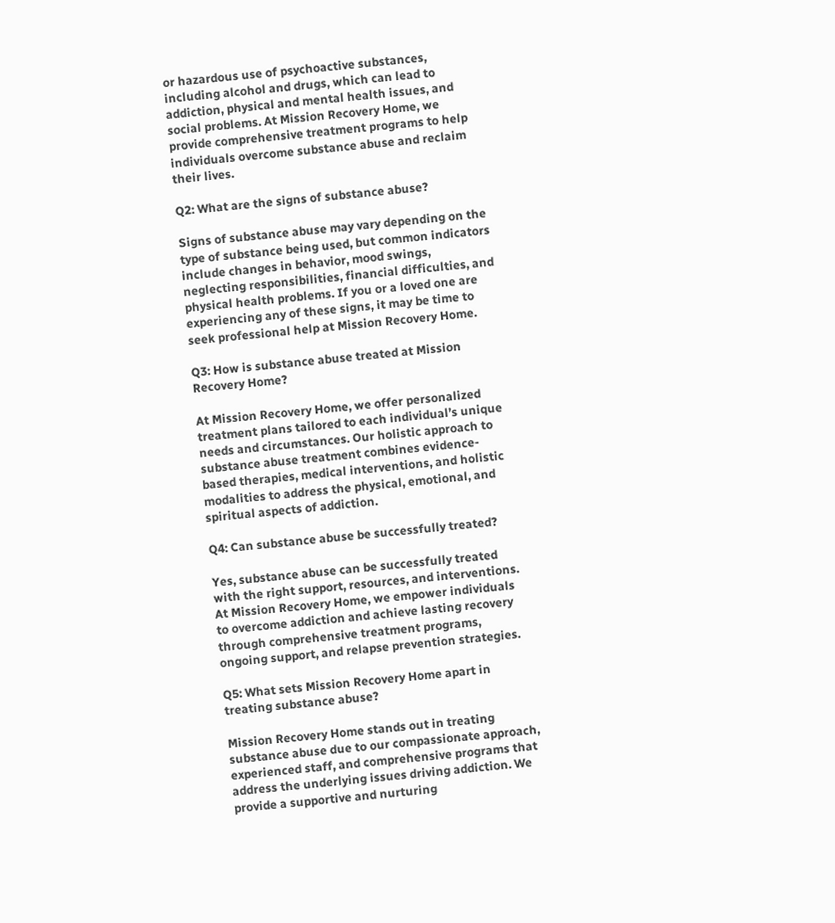or hazardous use of psychoactive substances, including alcohol and drugs, which can lead to addiction, physical and mental health issues, and social problems. At Mission Recovery Home, we provide comprehensive treatment programs to help individuals overcome substance abuse and reclaim their lives.

Q2: What are the signs of substance abuse?

Signs of substance abuse may vary depending on the type of substance being used, but common indicators include changes in behavior, mood swings, neglecting responsibilities, financial difficulties, and physical health problems. If you or a loved one are experiencing any of these signs, it may be time to seek professional help at Mission Recovery Home.

Q3: How is substance abuse treated at Mission Recovery Home?

At Mission Recovery Home, we offer personalized treatment plans tailored to each individual’s unique needs and circumstances. Our holistic approach to substance abuse treatment combines evidence-based therapies, medical interventions, and holistic modalities to address the physical, emotional, and spiritual aspects of addiction.

Q4: Can substance abuse be successfully treated?

Yes, substance abuse can be successfully treated with the right support, resources, and interventions. At Mission Recovery Home, we empower individuals to overcome addiction and achieve lasting recovery through comprehensive treatment programs, ongoing support, and relapse prevention strategies.

Q5: What sets Mission Recovery Home apart in treating substance abuse?

Mission Recovery Home stands out in treating substance abuse due to our compassionate approach, experienced staff, and comprehensive programs that address the underlying issues driving addiction. We provide a supportive and nurturing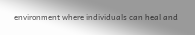environment where individuals can heal and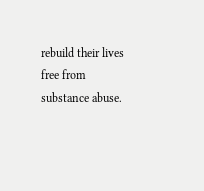rebuild their lives free from substance abuse.